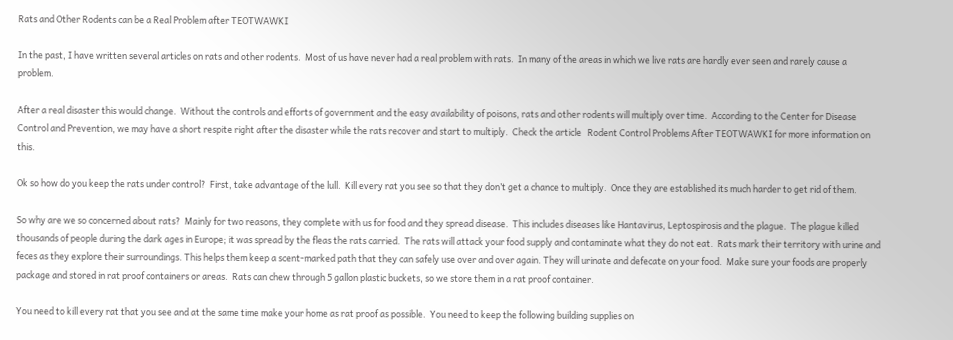Rats and Other Rodents can be a Real Problem after TEOTWAWKI

In the past, I have written several articles on rats and other rodents.  Most of us have never had a real problem with rats.  In many of the areas in which we live rats are hardly ever seen and rarely cause a problem.

After a real disaster this would change.  Without the controls and efforts of government and the easy availability of poisons, rats and other rodents will multiply over time.  According to the Center for Disease Control and Prevention, we may have a short respite right after the disaster while the rats recover and start to multiply.  Check the article   Rodent Control Problems After TEOTWAWKI for more information on this.

Ok so how do you keep the rats under control?  First, take advantage of the lull.  Kill every rat you see so that they don’t get a chance to multiply.  Once they are established its much harder to get rid of them.

So why are we so concerned about rats?  Mainly for two reasons, they complete with us for food and they spread disease.  This includes diseases like Hantavirus, Leptospirosis and the plague.  The plague killed thousands of people during the dark ages in Europe; it was spread by the fleas the rats carried.  The rats will attack your food supply and contaminate what they do not eat.  Rats mark their territory with urine and feces as they explore their surroundings. This helps them keep a scent-marked path that they can safely use over and over again. They will urinate and defecate on your food.  Make sure your foods are properly package and stored in rat proof containers or areas.  Rats can chew through 5 gallon plastic buckets, so we store them in a rat proof container.

You need to kill every rat that you see and at the same time make your home as rat proof as possible.  You need to keep the following building supplies on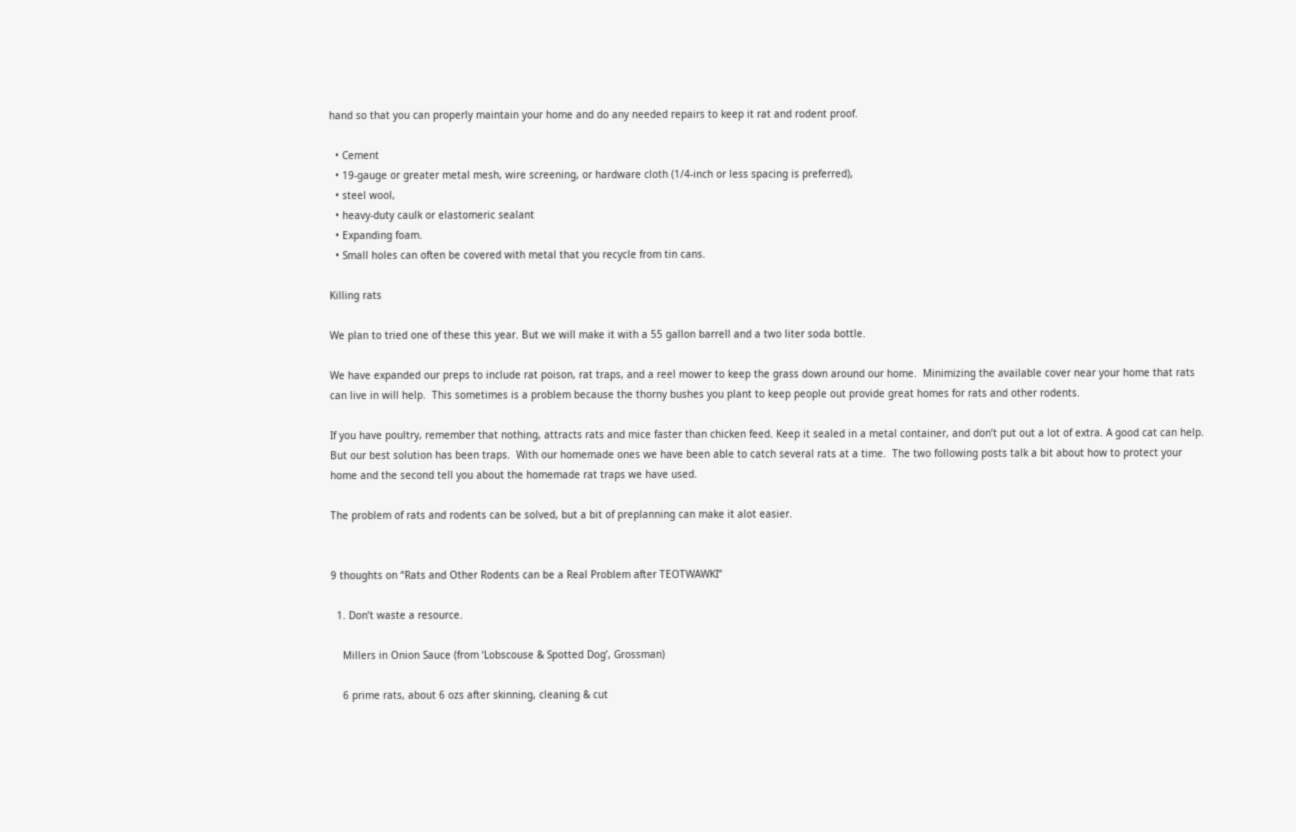hand so that you can properly maintain your home and do any needed repairs to keep it rat and rodent proof.

  • Cement
  • 19-gauge or greater metal mesh, wire screening, or hardware cloth (1/4-inch or less spacing is preferred),
  • steel wool,
  • heavy-duty caulk or elastomeric sealant
  • Expanding foam.
  • Small holes can often be covered with metal that you recycle from tin cans.

Killing rats

We plan to tried one of these this year. But we will make it with a 55 gallon barrell and a two liter soda bottle.

We have expanded our preps to include rat poison, rat traps, and a reel mower to keep the grass down around our home.  Minimizing the available cover near your home that rats can live in will help.  This sometimes is a problem because the thorny bushes you plant to keep people out provide great homes for rats and other rodents.

If you have poultry, remember that nothing, attracts rats and mice faster than chicken feed. Keep it sealed in a metal container, and don’t put out a lot of extra. A good cat can help.  But our best solution has been traps.  With our homemade ones we have been able to catch several rats at a time.  The two following posts talk a bit about how to protect your home and the second tell you about the homemade rat traps we have used.

The problem of rats and rodents can be solved, but a bit of preplanning can make it alot easier.


9 thoughts on “Rats and Other Rodents can be a Real Problem after TEOTWAWKI”

  1. Don’t waste a resource.

    Millers in Onion Sauce (from ‘Lobscouse & Spotted Dog’, Grossman)

    6 prime rats, about 6 ozs after skinning, cleaning & cut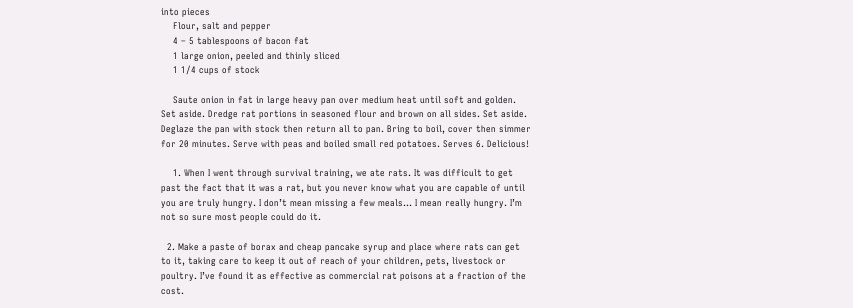into pieces
    Flour, salt and pepper
    4 – 5 tablespoons of bacon fat
    1 large onion, peeled and thinly sliced
    1 1/4 cups of stock

    Saute onion in fat in large heavy pan over medium heat until soft and golden. Set aside. Dredge rat portions in seasoned flour and brown on all sides. Set aside. Deglaze the pan with stock then return all to pan. Bring to boil, cover then simmer for 20 minutes. Serve with peas and boiled small red potatoes. Serves 6. Delicious!

    1. When I went through survival training, we ate rats. It was difficult to get past the fact that it was a rat, but you never know what you are capable of until you are truly hungry. I don’t mean missing a few meals… I mean really hungry. I’m not so sure most people could do it.

  2. Make a paste of borax and cheap pancake syrup and place where rats can get to it, taking care to keep it out of reach of your children, pets, livestock or poultry. I’ve found it as effective as commercial rat poisons at a fraction of the cost.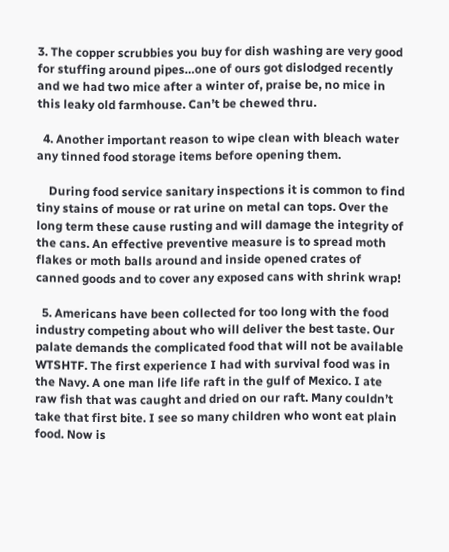3. The copper scrubbies you buy for dish washing are very good for stuffing around pipes…one of ours got dislodged recently and we had two mice after a winter of, praise be, no mice in this leaky old farmhouse. Can’t be chewed thru.

  4. Another important reason to wipe clean with bleach water any tinned food storage items before opening them.

    During food service sanitary inspections it is common to find tiny stains of mouse or rat urine on metal can tops. Over the long term these cause rusting and will damage the integrity of the cans. An effective preventive measure is to spread moth flakes or moth balls around and inside opened crates of canned goods and to cover any exposed cans with shrink wrap!

  5. Americans have been collected for too long with the food industry competing about who will deliver the best taste. Our palate demands the complicated food that will not be available WTSHTF. The first experience I had with survival food was in the Navy. A one man life life raft in the gulf of Mexico. I ate raw fish that was caught and dried on our raft. Many couldn’t take that first bite. I see so many children who wont eat plain food. Now is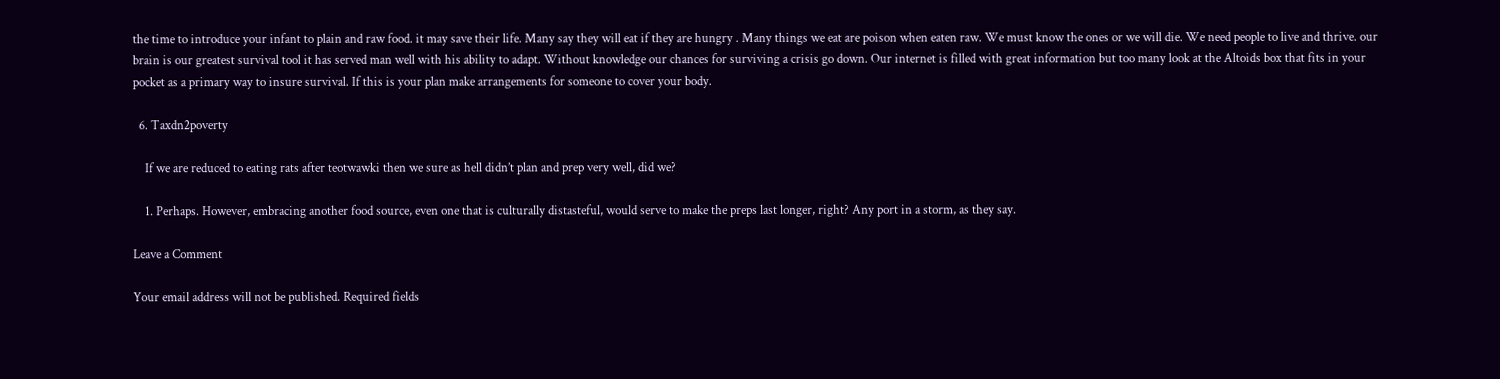the time to introduce your infant to plain and raw food. it may save their life. Many say they will eat if they are hungry . Many things we eat are poison when eaten raw. We must know the ones or we will die. We need people to live and thrive. our brain is our greatest survival tool it has served man well with his ability to adapt. Without knowledge our chances for surviving a crisis go down. Our internet is filled with great information but too many look at the Altoids box that fits in your pocket as a primary way to insure survival. If this is your plan make arrangements for someone to cover your body.

  6. Taxdn2poverty

    If we are reduced to eating rats after teotwawki then we sure as hell didn’t plan and prep very well, did we?

    1. Perhaps. However, embracing another food source, even one that is culturally distasteful, would serve to make the preps last longer, right? Any port in a storm, as they say.

Leave a Comment

Your email address will not be published. Required fields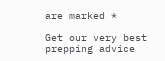are marked *

Get our very best prepping advice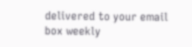delivered to your email box weekly